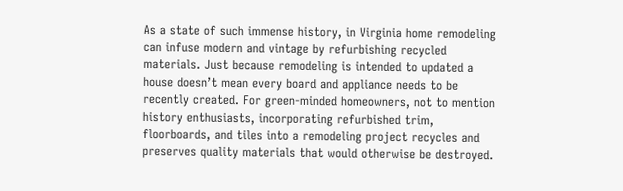As a state of such immense history, in Virginia home remodeling can infuse modern and vintage by refurbishing recycled materials. Just because remodeling is intended to updated a house doesn’t mean every board and appliance needs to be recently created. For green-minded homeowners, not to mention history enthusiasts, incorporating refurbished trim, floorboards, and tiles into a remodeling project recycles and preserves quality materials that would otherwise be destroyed.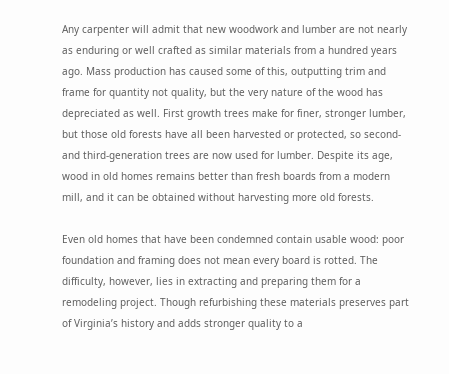Any carpenter will admit that new woodwork and lumber are not nearly as enduring or well crafted as similar materials from a hundred years ago. Mass production has caused some of this, outputting trim and frame for quantity not quality, but the very nature of the wood has depreciated as well. First growth trees make for finer, stronger lumber, but those old forests have all been harvested or protected, so second- and third-generation trees are now used for lumber. Despite its age, wood in old homes remains better than fresh boards from a modern mill, and it can be obtained without harvesting more old forests.

Even old homes that have been condemned contain usable wood: poor foundation and framing does not mean every board is rotted. The difficulty, however, lies in extracting and preparing them for a remodeling project. Though refurbishing these materials preserves part of Virginia’s history and adds stronger quality to a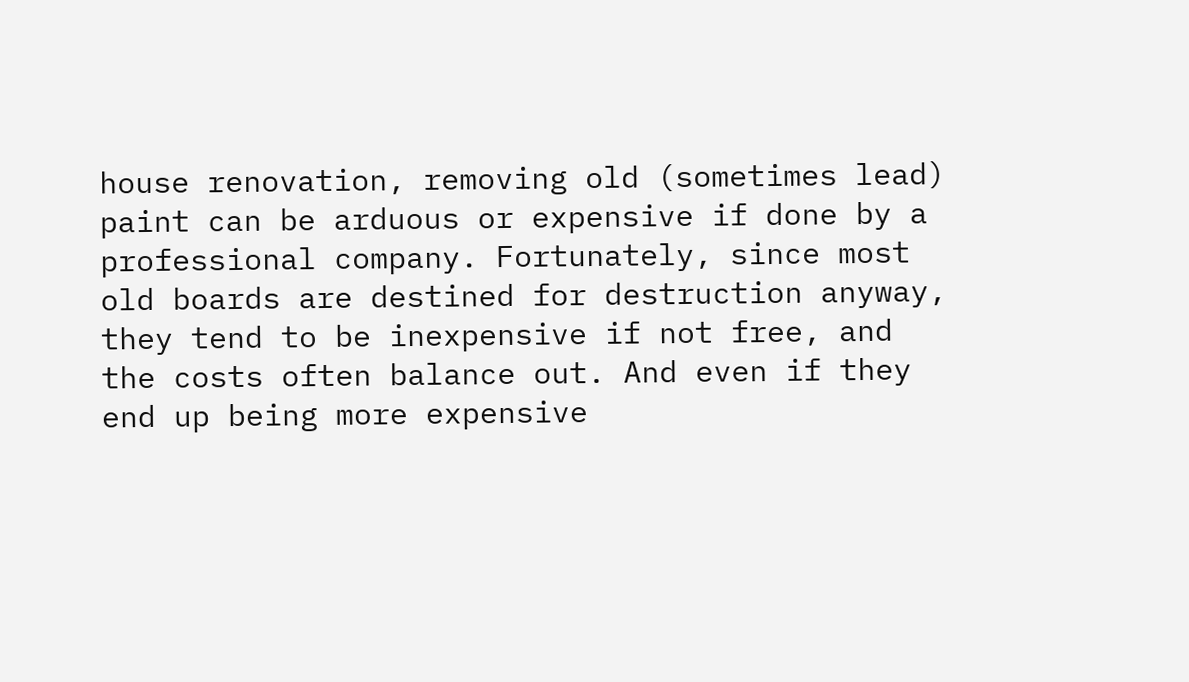house renovation, removing old (sometimes lead) paint can be arduous or expensive if done by a professional company. Fortunately, since most old boards are destined for destruction anyway, they tend to be inexpensive if not free, and the costs often balance out. And even if they end up being more expensive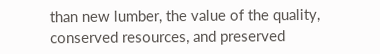than new lumber, the value of the quality, conserved resources, and preserved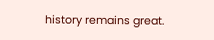history remains great.